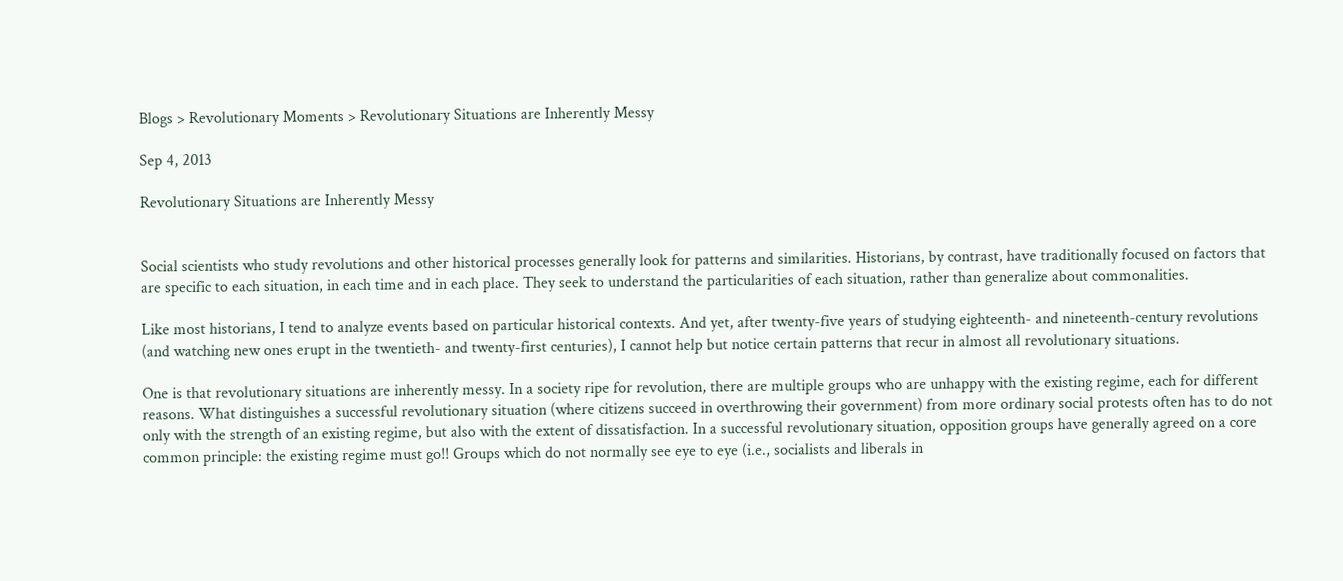Blogs > Revolutionary Moments > Revolutionary Situations are Inherently Messy

Sep 4, 2013

Revolutionary Situations are Inherently Messy


Social scientists who study revolutions and other historical processes generally look for patterns and similarities. Historians, by contrast, have traditionally focused on factors that are specific to each situation, in each time and in each place. They seek to understand the particularities of each situation, rather than generalize about commonalities.

Like most historians, I tend to analyze events based on particular historical contexts. And yet, after twenty-five years of studying eighteenth- and nineteenth-century revolutions (and watching new ones erupt in the twentieth- and twenty-first centuries), I cannot help but notice certain patterns that recur in almost all revolutionary situations.

One is that revolutionary situations are inherently messy. In a society ripe for revolution, there are multiple groups who are unhappy with the existing regime, each for different reasons. What distinguishes a successful revolutionary situation (where citizens succeed in overthrowing their government) from more ordinary social protests often has to do not only with the strength of an existing regime, but also with the extent of dissatisfaction. In a successful revolutionary situation, opposition groups have generally agreed on a core common principle: the existing regime must go!! Groups which do not normally see eye to eye (i.e., socialists and liberals in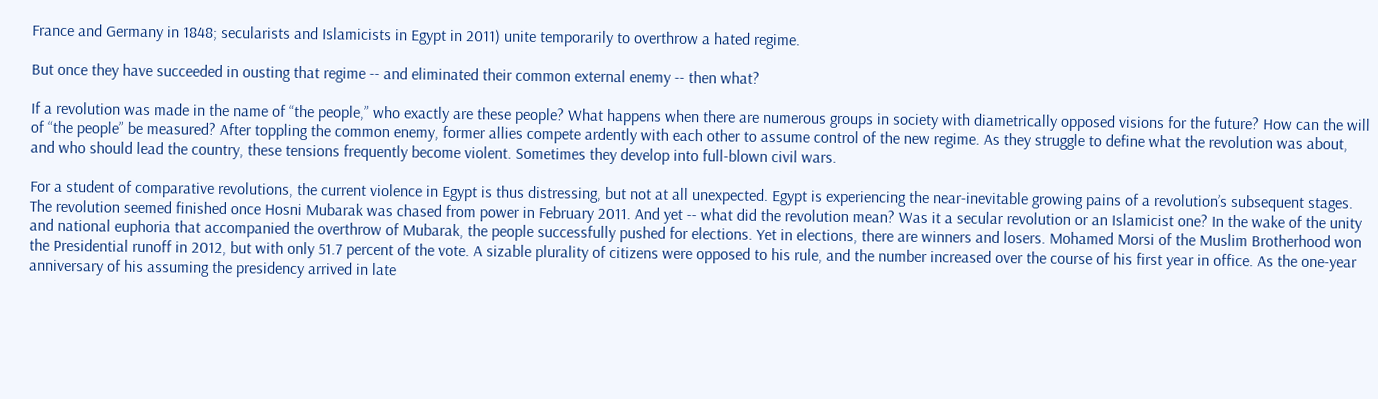France and Germany in 1848; secularists and Islamicists in Egypt in 2011) unite temporarily to overthrow a hated regime.

But once they have succeeded in ousting that regime -- and eliminated their common external enemy -- then what?

If a revolution was made in the name of “the people,” who exactly are these people? What happens when there are numerous groups in society with diametrically opposed visions for the future? How can the will of “the people” be measured? After toppling the common enemy, former allies compete ardently with each other to assume control of the new regime. As they struggle to define what the revolution was about, and who should lead the country, these tensions frequently become violent. Sometimes they develop into full-blown civil wars.

For a student of comparative revolutions, the current violence in Egypt is thus distressing, but not at all unexpected. Egypt is experiencing the near-inevitable growing pains of a revolution’s subsequent stages. The revolution seemed finished once Hosni Mubarak was chased from power in February 2011. And yet -- what did the revolution mean? Was it a secular revolution or an Islamicist one? In the wake of the unity and national euphoria that accompanied the overthrow of Mubarak, the people successfully pushed for elections. Yet in elections, there are winners and losers. Mohamed Morsi of the Muslim Brotherhood won the Presidential runoff in 2012, but with only 51.7 percent of the vote. A sizable plurality of citizens were opposed to his rule, and the number increased over the course of his first year in office. As the one-year anniversary of his assuming the presidency arrived in late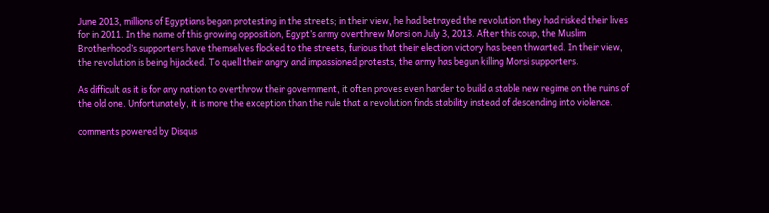June 2013, millions of Egyptians began protesting in the streets; in their view, he had betrayed the revolution they had risked their lives for in 2011. In the name of this growing opposition, Egypt’s army overthrew Morsi on July 3, 2013. After this coup, the Muslim Brotherhood’s supporters have themselves flocked to the streets, furious that their election victory has been thwarted. In their view, the revolution is being hijacked. To quell their angry and impassioned protests, the army has begun killing Morsi supporters.

As difficult as it is for any nation to overthrow their government, it often proves even harder to build a stable new regime on the ruins of the old one. Unfortunately, it is more the exception than the rule that a revolution finds stability instead of descending into violence.

comments powered by Disqus